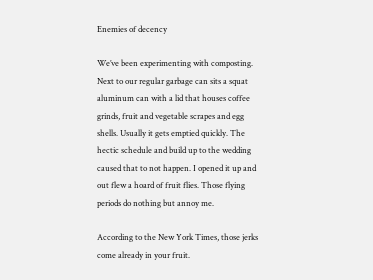Enemies of decency

We’ve been experimenting with composting. Next to our regular garbage can sits a squat aluminum can with a lid that houses coffee grinds, fruit and vegetable scrapes and egg shells. Usually it gets emptied quickly. The hectic schedule and build up to the wedding caused that to not happen. I opened it up and out flew a hoard of fruit flies. Those flying periods do nothing but annoy me.

According to the New York Times, those jerks come already in your fruit.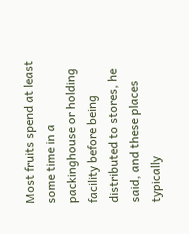Most fruits spend at least some time in a packinghouse or holding facility before being distributed to stores, he said, and these places typically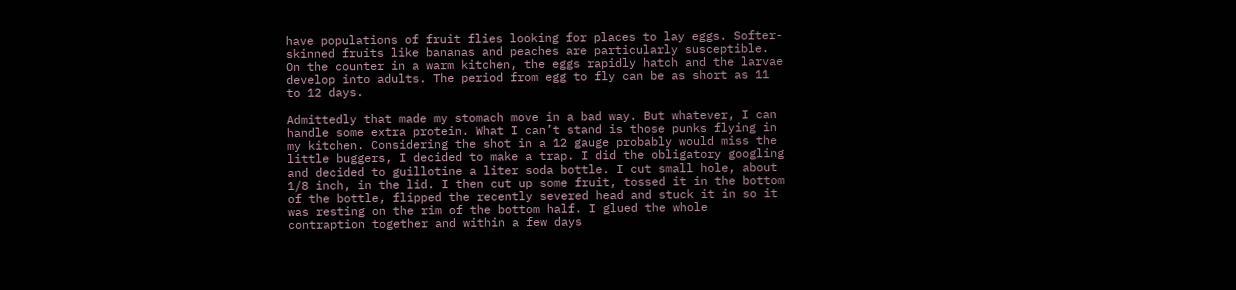have populations of fruit flies looking for places to lay eggs. Softer-skinned fruits like bananas and peaches are particularly susceptible. On the counter in a warm kitchen, the eggs rapidly hatch and the larvae develop into adults. The period from egg to fly can be as short as 11 to 12 days.

Admittedly that made my stomach move in a bad way. But whatever, I can handle some extra protein. What I can’t stand is those punks flying in my kitchen. Considering the shot in a 12 gauge probably would miss the little buggers, I decided to make a trap. I did the obligatory googling and decided to guillotine a liter soda bottle. I cut small hole, about 1/8 inch, in the lid. I then cut up some fruit, tossed it in the bottom of the bottle, flipped the recently severed head and stuck it in so it was resting on the rim of the bottom half. I glued the whole contraption together and within a few days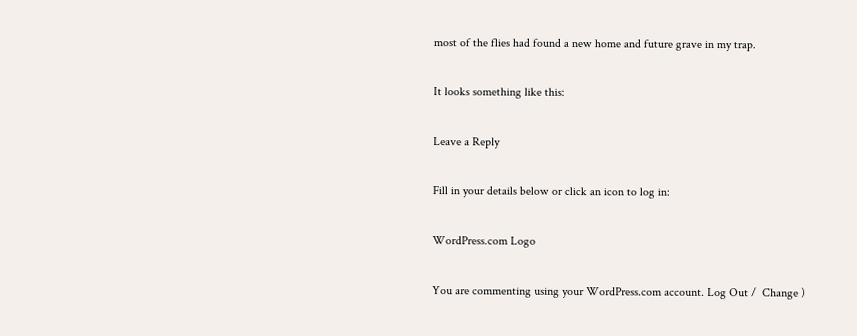most of the flies had found a new home and future grave in my trap.

It looks something like this:

Leave a Reply

Fill in your details below or click an icon to log in:

WordPress.com Logo

You are commenting using your WordPress.com account. Log Out /  Change )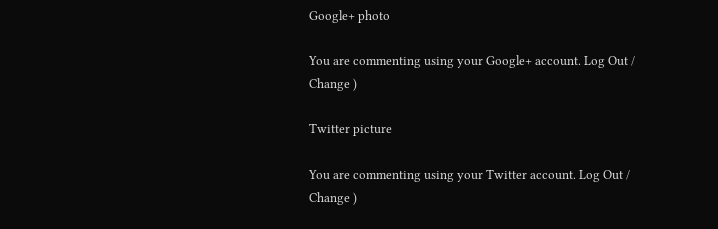Google+ photo

You are commenting using your Google+ account. Log Out /  Change )

Twitter picture

You are commenting using your Twitter account. Log Out /  Change )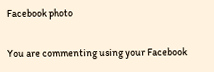Facebook photo

You are commenting using your Facebook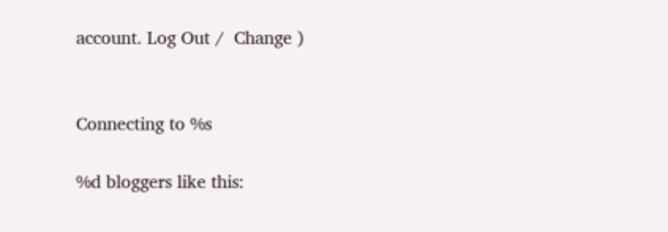account. Log Out /  Change )


Connecting to %s

%d bloggers like this: